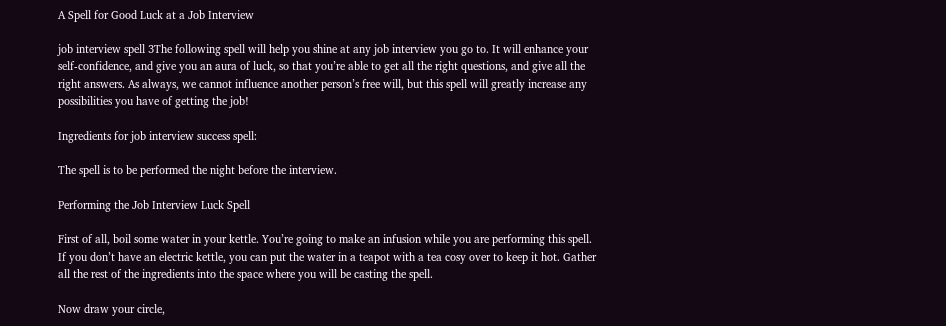A Spell for Good Luck at a Job Interview

job interview spell 3The following spell will help you shine at any job interview you go to. It will enhance your self-confidence, and give you an aura of luck, so that you’re able to get all the right questions, and give all the right answers. As always, we cannot influence another person’s free will, but this spell will greatly increase any possibilities you have of getting the job!

Ingredients for job interview success spell:

The spell is to be performed the night before the interview.

Performing the Job Interview Luck Spell

First of all, boil some water in your kettle. You’re going to make an infusion while you are performing this spell.  If you don’t have an electric kettle, you can put the water in a teapot with a tea cosy over to keep it hot. Gather all the rest of the ingredients into the space where you will be casting the spell.

Now draw your circle,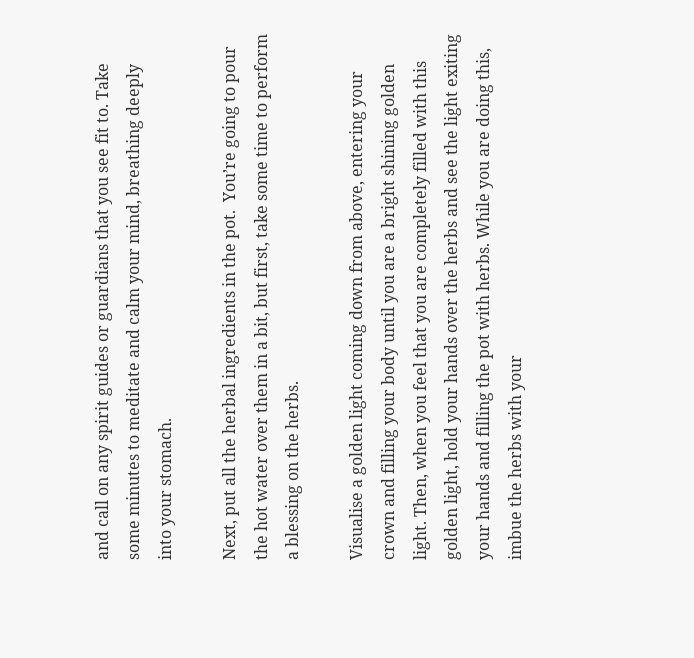and call on any spirit guides or guardians that you see fit to. Take some minutes to meditate and calm your mind, breathing deeply into your stomach.

Next, put all the herbal ingredients in the pot.  You’re going to pour the hot water over them in a bit, but first, take some time to perform a blessing on the herbs.

Visualise a golden light coming down from above, entering your crown and filling your body until you are a bright shining golden light. Then, when you feel that you are completely filled with this golden light, hold your hands over the herbs and see the light exiting your hands and filling the pot with herbs. While you are doing this, imbue the herbs with your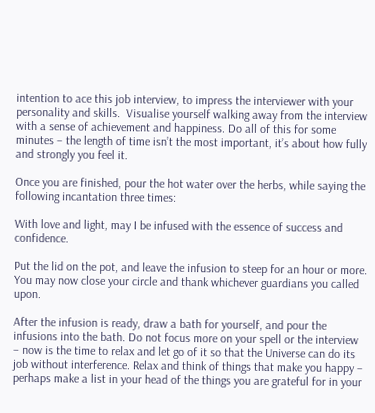intention to ace this job interview, to impress the interviewer with your personality and skills.  Visualise yourself walking away from the interview with a sense of achievement and happiness. Do all of this for some minutes – the length of time isn’t the most important, it’s about how fully and strongly you feel it.

Once you are finished, pour the hot water over the herbs, while saying the following incantation three times:

With love and light, may I be infused with the essence of success and confidence.

Put the lid on the pot, and leave the infusion to steep for an hour or more. You may now close your circle and thank whichever guardians you called upon.

After the infusion is ready, draw a bath for yourself, and pour the infusions into the bath. Do not focus more on your spell or the interview – now is the time to relax and let go of it so that the Universe can do its job without interference. Relax and think of things that make you happy – perhaps make a list in your head of the things you are grateful for in your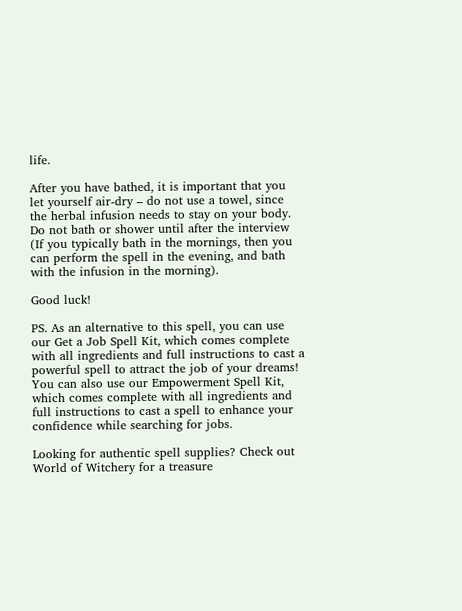life.

After you have bathed, it is important that you let yourself air-dry – do not use a towel, since the herbal infusion needs to stay on your body. Do not bath or shower until after the interview (If you typically bath in the mornings, then you can perform the spell in the evening, and bath with the infusion in the morning).

Good luck!

PS. As an alternative to this spell, you can use our Get a Job Spell Kit, which comes complete with all ingredients and full instructions to cast a powerful spell to attract the job of your dreams! You can also use our Empowerment Spell Kit, which comes complete with all ingredients and full instructions to cast a spell to enhance your confidence while searching for jobs.

Looking for authentic spell supplies? Check out World of Witchery for a treasure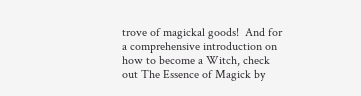trove of magickal goods!  And for a comprehensive introduction on how to become a Witch, check out The Essence of Magick by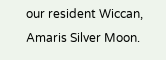our resident Wiccan, Amaris Silver Moon.